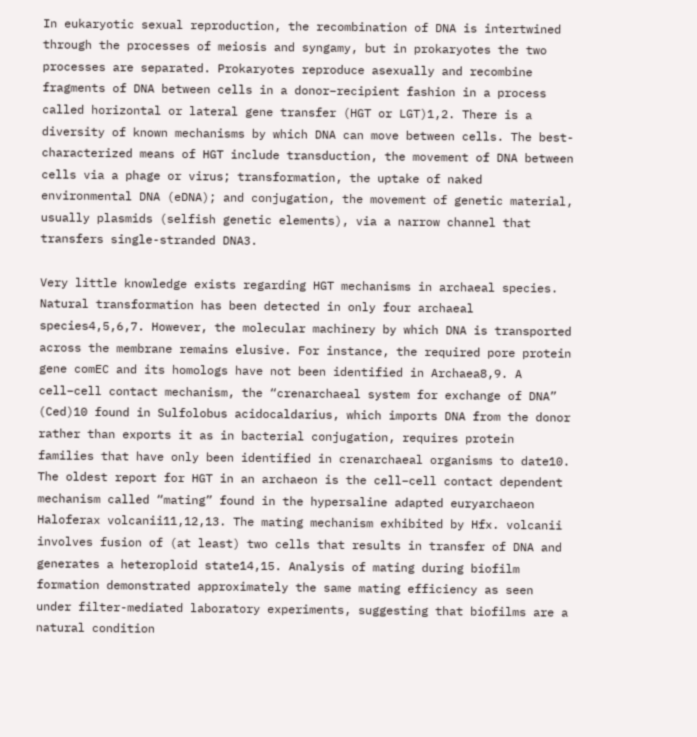In eukaryotic sexual reproduction, the recombination of DNA is intertwined through the processes of meiosis and syngamy, but in prokaryotes the two processes are separated. Prokaryotes reproduce asexually and recombine fragments of DNA between cells in a donor–recipient fashion in a process called horizontal or lateral gene transfer (HGT or LGT)1,2. There is a diversity of known mechanisms by which DNA can move between cells. The best-characterized means of HGT include transduction, the movement of DNA between cells via a phage or virus; transformation, the uptake of naked environmental DNA (eDNA); and conjugation, the movement of genetic material, usually plasmids (selfish genetic elements), via a narrow channel that transfers single-stranded DNA3.

Very little knowledge exists regarding HGT mechanisms in archaeal species. Natural transformation has been detected in only four archaeal species4,5,6,7. However, the molecular machinery by which DNA is transported across the membrane remains elusive. For instance, the required pore protein gene comEC and its homologs have not been identified in Archaea8,9. A cell–cell contact mechanism, the “crenarchaeal system for exchange of DNA” (Ced)10 found in Sulfolobus acidocaldarius, which imports DNA from the donor rather than exports it as in bacterial conjugation, requires protein families that have only been identified in crenarchaeal organisms to date10. The oldest report for HGT in an archaeon is the cell–cell contact dependent mechanism called “mating” found in the hypersaline adapted euryarchaeon Haloferax volcanii11,12,13. The mating mechanism exhibited by Hfx. volcanii involves fusion of (at least) two cells that results in transfer of DNA and generates a heteroploid state14,15. Analysis of mating during biofilm formation demonstrated approximately the same mating efficiency as seen under filter-mediated laboratory experiments, suggesting that biofilms are a natural condition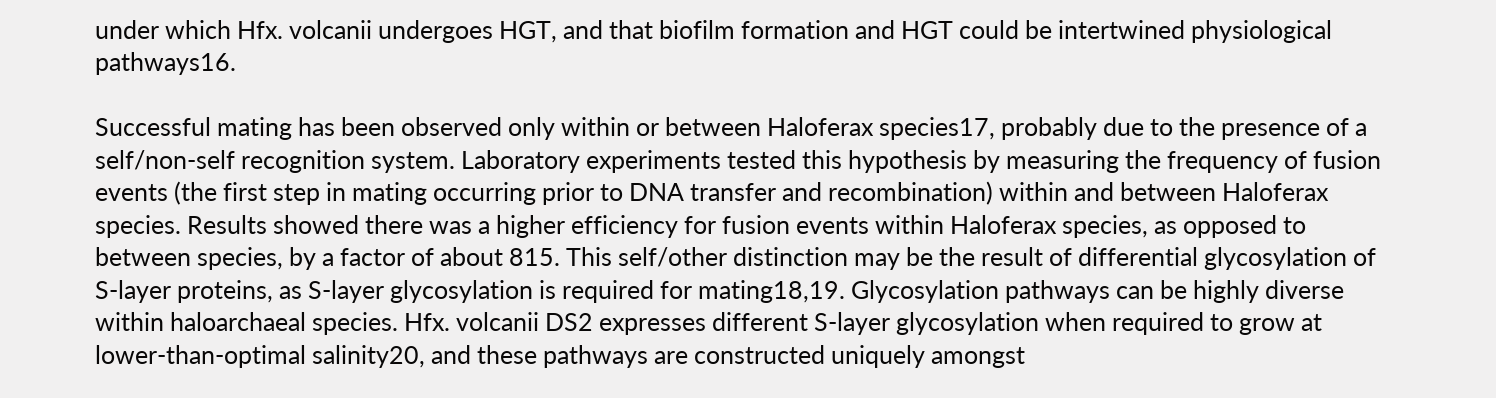under which Hfx. volcanii undergoes HGT, and that biofilm formation and HGT could be intertwined physiological pathways16.

Successful mating has been observed only within or between Haloferax species17, probably due to the presence of a self/non-self recognition system. Laboratory experiments tested this hypothesis by measuring the frequency of fusion events (the first step in mating occurring prior to DNA transfer and recombination) within and between Haloferax species. Results showed there was a higher efficiency for fusion events within Haloferax species, as opposed to between species, by a factor of about 815. This self/other distinction may be the result of differential glycosylation of S-layer proteins, as S-layer glycosylation is required for mating18,19. Glycosylation pathways can be highly diverse within haloarchaeal species. Hfx. volcanii DS2 expresses different S-layer glycosylation when required to grow at lower-than-optimal salinity20, and these pathways are constructed uniquely amongst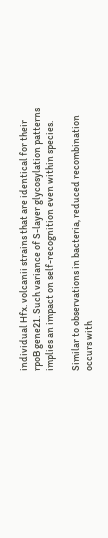individual Hfx. volcanii strains that are identical for their rpoB gene21. Such variance of S-layer glycosylation patterns implies an impact on self-recognition even within species.

Similar to observations in bacteria, reduced recombination occurs with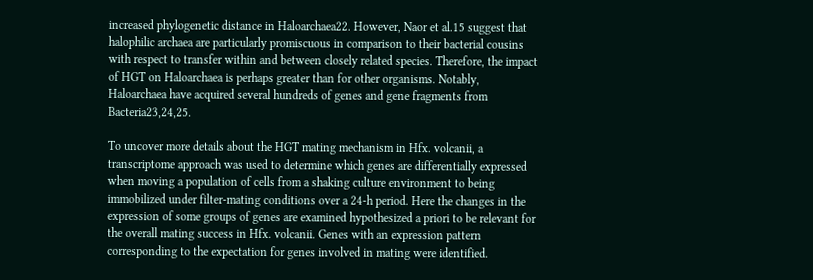increased phylogenetic distance in Haloarchaea22. However, Naor et al.15 suggest that halophilic archaea are particularly promiscuous in comparison to their bacterial cousins with respect to transfer within and between closely related species. Therefore, the impact of HGT on Haloarchaea is perhaps greater than for other organisms. Notably, Haloarchaea have acquired several hundreds of genes and gene fragments from Bacteria23,24,25.

To uncover more details about the HGT mating mechanism in Hfx. volcanii, a transcriptome approach was used to determine which genes are differentially expressed when moving a population of cells from a shaking culture environment to being immobilized under filter-mating conditions over a 24-h period. Here the changes in the expression of some groups of genes are examined hypothesized a priori to be relevant for the overall mating success in Hfx. volcanii. Genes with an expression pattern corresponding to the expectation for genes involved in mating were identified.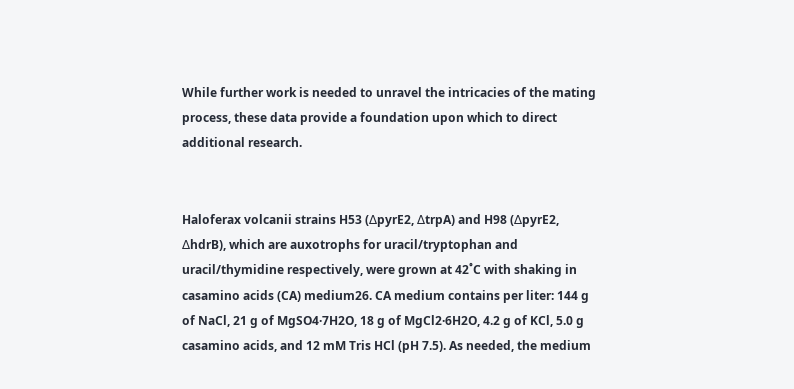While further work is needed to unravel the intricacies of the mating process, these data provide a foundation upon which to direct additional research.


Haloferax volcanii strains H53 (∆pyrE2, ∆trpA) and H98 (∆pyrE2, ∆hdrB), which are auxotrophs for uracil/tryptophan and uracil/thymidine respectively, were grown at 42˚C with shaking in casamino acids (CA) medium26. CA medium contains per liter: 144 g of NaCl, 21 g of MgSO4·7H2O, 18 g of MgCl2·6H2O, 4.2 g of KCl, 5.0 g casamino acids, and 12 mM Tris HCl (pH 7.5). As needed, the medium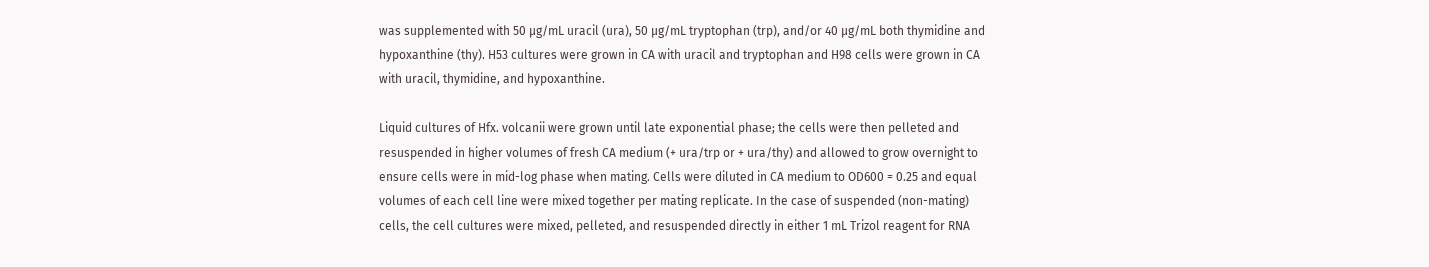was supplemented with 50 µg/mL uracil (ura), 50 µg/mL tryptophan (trp), and/or 40 µg/mL both thymidine and hypoxanthine (thy). H53 cultures were grown in CA with uracil and tryptophan and H98 cells were grown in CA with uracil, thymidine, and hypoxanthine.

Liquid cultures of Hfx. volcanii were grown until late exponential phase; the cells were then pelleted and resuspended in higher volumes of fresh CA medium (+ ura/trp or + ura/thy) and allowed to grow overnight to ensure cells were in mid-log phase when mating. Cells were diluted in CA medium to OD600 = 0.25 and equal volumes of each cell line were mixed together per mating replicate. In the case of suspended (non-mating) cells, the cell cultures were mixed, pelleted, and resuspended directly in either 1 mL Trizol reagent for RNA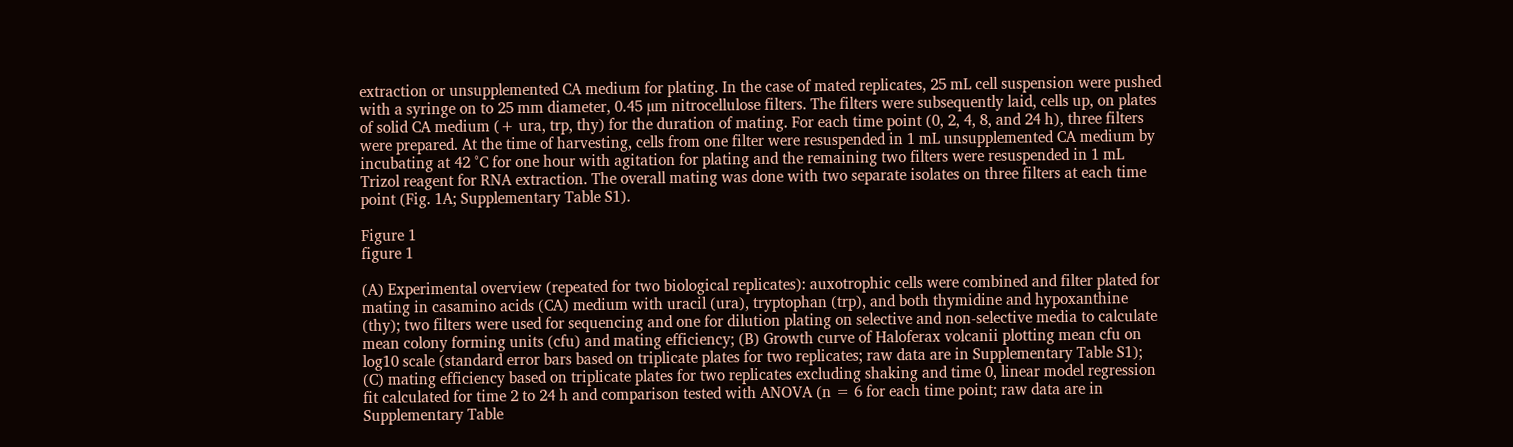extraction or unsupplemented CA medium for plating. In the case of mated replicates, 25 mL cell suspension were pushed with a syringe on to 25 mm diameter, 0.45 µm nitrocellulose filters. The filters were subsequently laid, cells up, on plates of solid CA medium (+ ura, trp, thy) for the duration of mating. For each time point (0, 2, 4, 8, and 24 h), three filters were prepared. At the time of harvesting, cells from one filter were resuspended in 1 mL unsupplemented CA medium by incubating at 42 °C for one hour with agitation for plating and the remaining two filters were resuspended in 1 mL Trizol reagent for RNA extraction. The overall mating was done with two separate isolates on three filters at each time point (Fig. 1A; Supplementary Table S1).

Figure 1
figure 1

(A) Experimental overview (repeated for two biological replicates): auxotrophic cells were combined and filter plated for mating in casamino acids (CA) medium with uracil (ura), tryptophan (trp), and both thymidine and hypoxanthine (thy); two filters were used for sequencing and one for dilution plating on selective and non-selective media to calculate mean colony forming units (cfu) and mating efficiency; (B) Growth curve of Haloferax volcanii plotting mean cfu on log10 scale (standard error bars based on triplicate plates for two replicates; raw data are in Supplementary Table S1); (C) mating efficiency based on triplicate plates for two replicates excluding shaking and time 0, linear model regression fit calculated for time 2 to 24 h and comparison tested with ANOVA (n = 6 for each time point; raw data are in Supplementary Table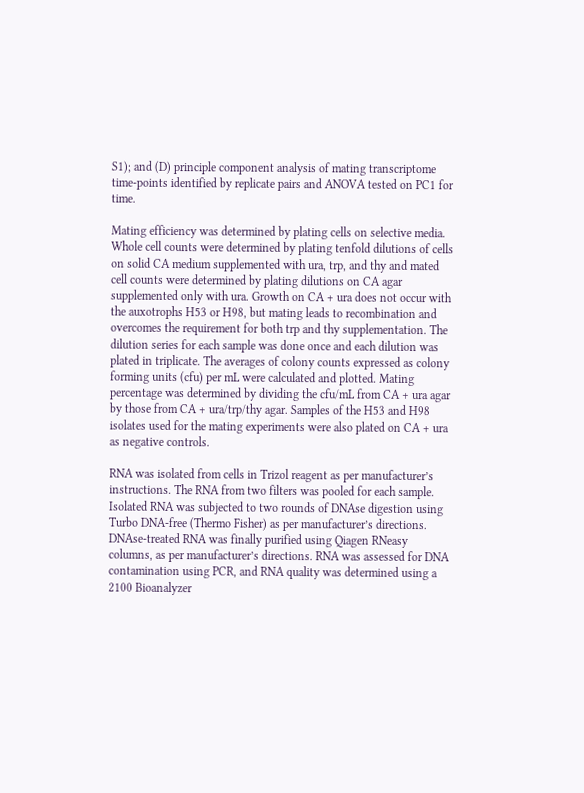S1); and (D) principle component analysis of mating transcriptome time-points identified by replicate pairs and ANOVA tested on PC1 for time.

Mating efficiency was determined by plating cells on selective media. Whole cell counts were determined by plating tenfold dilutions of cells on solid CA medium supplemented with ura, trp, and thy and mated cell counts were determined by plating dilutions on CA agar supplemented only with ura. Growth on CA + ura does not occur with the auxotrophs H53 or H98, but mating leads to recombination and overcomes the requirement for both trp and thy supplementation. The dilution series for each sample was done once and each dilution was plated in triplicate. The averages of colony counts expressed as colony forming units (cfu) per mL were calculated and plotted. Mating percentage was determined by dividing the cfu/mL from CA + ura agar by those from CA + ura/trp/thy agar. Samples of the H53 and H98 isolates used for the mating experiments were also plated on CA + ura as negative controls.

RNA was isolated from cells in Trizol reagent as per manufacturer’s instructions. The RNA from two filters was pooled for each sample. Isolated RNA was subjected to two rounds of DNAse digestion using Turbo DNA-free (Thermo Fisher) as per manufacturer’s directions. DNAse-treated RNA was finally purified using Qiagen RNeasy columns, as per manufacturer’s directions. RNA was assessed for DNA contamination using PCR, and RNA quality was determined using a 2100 Bioanalyzer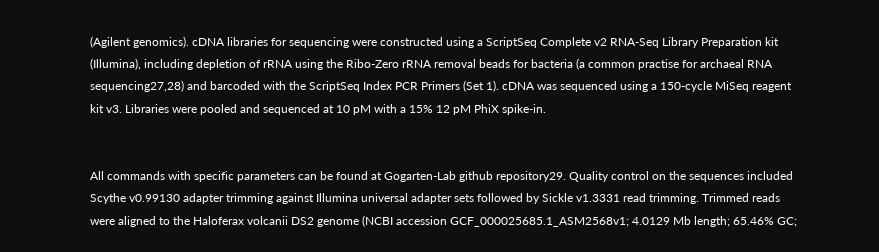(Agilent genomics). cDNA libraries for sequencing were constructed using a ScriptSeq Complete v2 RNA-Seq Library Preparation kit (Illumina), including depletion of rRNA using the Ribo-Zero rRNA removal beads for bacteria (a common practise for archaeal RNA sequencing27,28) and barcoded with the ScriptSeq Index PCR Primers (Set 1). cDNA was sequenced using a 150-cycle MiSeq reagent kit v3. Libraries were pooled and sequenced at 10 pM with a 15% 12 pM PhiX spike-in.


All commands with specific parameters can be found at Gogarten-Lab github repository29. Quality control on the sequences included Scythe v0.99130 adapter trimming against Illumina universal adapter sets followed by Sickle v1.3331 read trimming. Trimmed reads were aligned to the Haloferax volcanii DS2 genome (NCBI accession GCF_000025685.1_ASM2568v1; 4.0129 Mb length; 65.46% GC;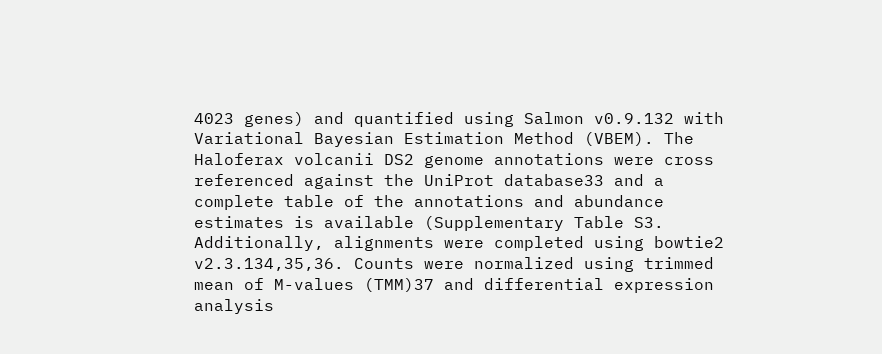4023 genes) and quantified using Salmon v0.9.132 with Variational Bayesian Estimation Method (VBEM). The Haloferax volcanii DS2 genome annotations were cross referenced against the UniProt database33 and a complete table of the annotations and abundance estimates is available (Supplementary Table S3. Additionally, alignments were completed using bowtie2 v2.3.134,35,36. Counts were normalized using trimmed mean of M-values (TMM)37 and differential expression analysis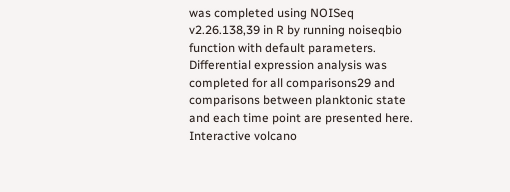was completed using NOISeq v2.26.138,39 in R by running noiseqbio function with default parameters. Differential expression analysis was completed for all comparisons29 and comparisons between planktonic state and each time point are presented here. Interactive volcano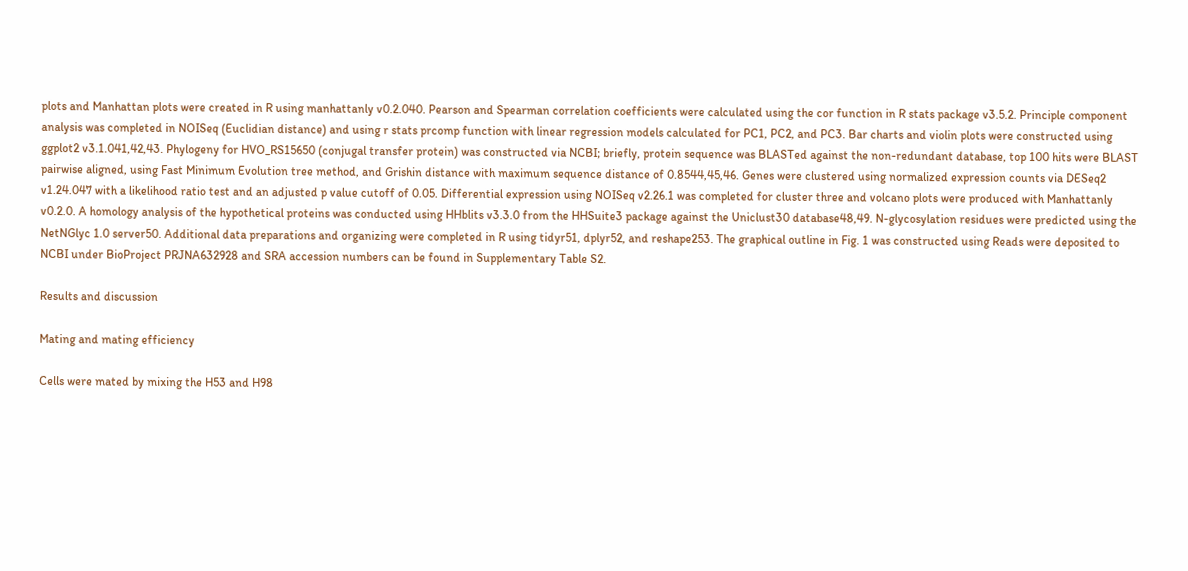plots and Manhattan plots were created in R using manhattanly v0.2.040. Pearson and Spearman correlation coefficients were calculated using the cor function in R stats package v3.5.2. Principle component analysis was completed in NOISeq (Euclidian distance) and using r stats prcomp function with linear regression models calculated for PC1, PC2, and PC3. Bar charts and violin plots were constructed using ggplot2 v3.1.041,42,43. Phylogeny for HVO_RS15650 (conjugal transfer protein) was constructed via NCBI; briefly, protein sequence was BLASTed against the non-redundant database, top 100 hits were BLAST pairwise aligned, using Fast Minimum Evolution tree method, and Grishin distance with maximum sequence distance of 0.8544,45,46. Genes were clustered using normalized expression counts via DESeq2 v1.24.047 with a likelihood ratio test and an adjusted p value cutoff of 0.05. Differential expression using NOISeq v2.26.1 was completed for cluster three and volcano plots were produced with Manhattanly v0.2.0. A homology analysis of the hypothetical proteins was conducted using HHblits v3.3.0 from the HHSuite3 package against the Uniclust30 database48,49. N-glycosylation residues were predicted using the NetNGlyc 1.0 server50. Additional data preparations and organizing were completed in R using tidyr51, dplyr52, and reshape253. The graphical outline in Fig. 1 was constructed using Reads were deposited to NCBI under BioProject PRJNA632928 and SRA accession numbers can be found in Supplementary Table S2.

Results and discussion

Mating and mating efficiency

Cells were mated by mixing the H53 and H98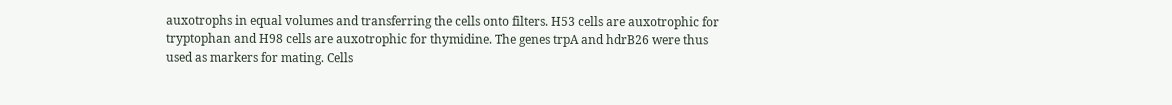auxotrophs in equal volumes and transferring the cells onto filters. H53 cells are auxotrophic for tryptophan and H98 cells are auxotrophic for thymidine. The genes trpA and hdrB26 were thus used as markers for mating. Cells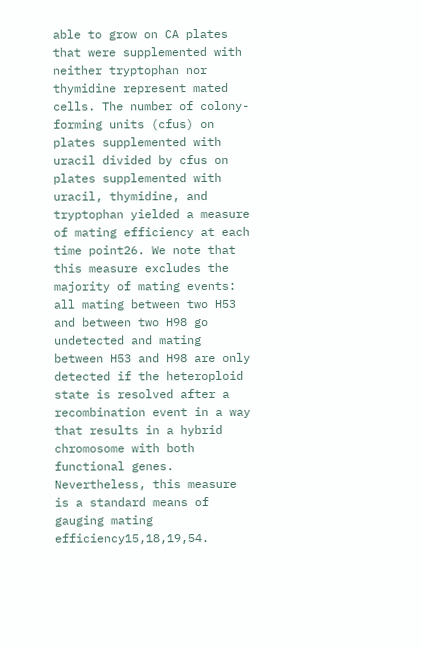able to grow on CA plates that were supplemented with neither tryptophan nor thymidine represent mated cells. The number of colony-forming units (cfus) on plates supplemented with uracil divided by cfus on plates supplemented with uracil, thymidine, and tryptophan yielded a measure of mating efficiency at each time point26. We note that this measure excludes the majority of mating events: all mating between two H53 and between two H98 go undetected and mating between H53 and H98 are only detected if the heteroploid state is resolved after a recombination event in a way that results in a hybrid chromosome with both functional genes. Nevertheless, this measure is a standard means of gauging mating efficiency15,18,19,54.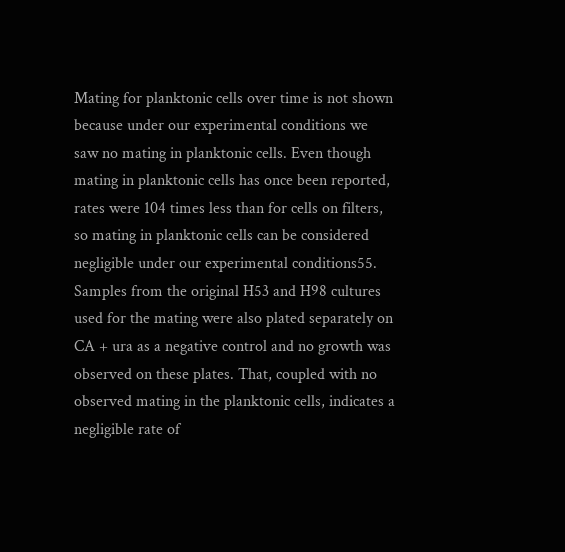Mating for planktonic cells over time is not shown because under our experimental conditions we saw no mating in planktonic cells. Even though mating in planktonic cells has once been reported, rates were 104 times less than for cells on filters, so mating in planktonic cells can be considered negligible under our experimental conditions55. Samples from the original H53 and H98 cultures used for the mating were also plated separately on CA + ura as a negative control and no growth was observed on these plates. That, coupled with no observed mating in the planktonic cells, indicates a negligible rate of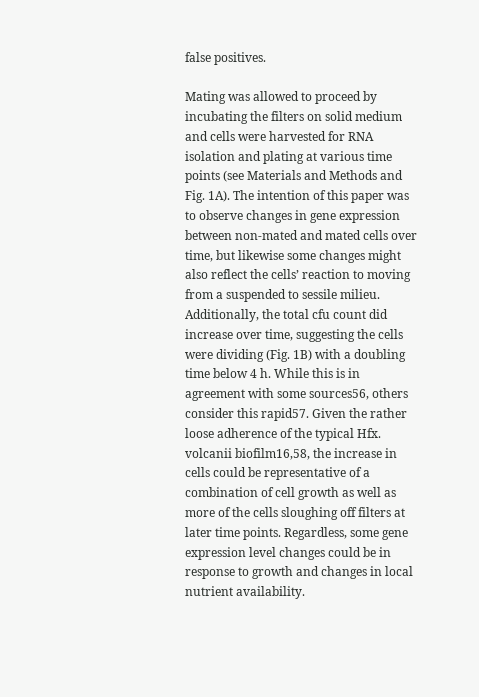false positives.

Mating was allowed to proceed by incubating the filters on solid medium and cells were harvested for RNA isolation and plating at various time points (see Materials and Methods and Fig. 1A). The intention of this paper was to observe changes in gene expression between non-mated and mated cells over time, but likewise some changes might also reflect the cells’ reaction to moving from a suspended to sessile milieu. Additionally, the total cfu count did increase over time, suggesting the cells were dividing (Fig. 1B) with a doubling time below 4 h. While this is in agreement with some sources56, others consider this rapid57. Given the rather loose adherence of the typical Hfx. volcanii biofilm16,58, the increase in cells could be representative of a combination of cell growth as well as more of the cells sloughing off filters at later time points. Regardless, some gene expression level changes could be in response to growth and changes in local nutrient availability.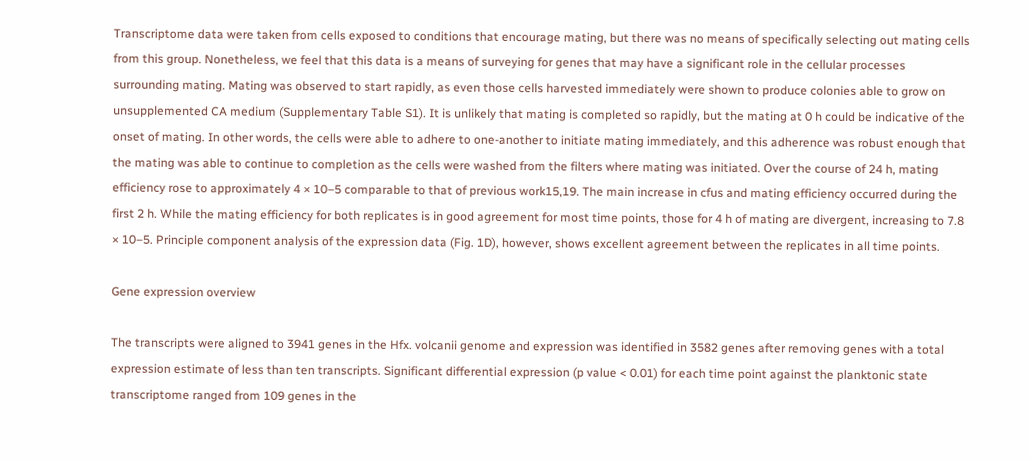Transcriptome data were taken from cells exposed to conditions that encourage mating, but there was no means of specifically selecting out mating cells from this group. Nonetheless, we feel that this data is a means of surveying for genes that may have a significant role in the cellular processes surrounding mating. Mating was observed to start rapidly, as even those cells harvested immediately were shown to produce colonies able to grow on unsupplemented CA medium (Supplementary Table S1). It is unlikely that mating is completed so rapidly, but the mating at 0 h could be indicative of the onset of mating. In other words, the cells were able to adhere to one-another to initiate mating immediately, and this adherence was robust enough that the mating was able to continue to completion as the cells were washed from the filters where mating was initiated. Over the course of 24 h, mating efficiency rose to approximately 4 × 10–5 comparable to that of previous work15,19. The main increase in cfus and mating efficiency occurred during the first 2 h. While the mating efficiency for both replicates is in good agreement for most time points, those for 4 h of mating are divergent, increasing to 7.8 × 10–5. Principle component analysis of the expression data (Fig. 1D), however, shows excellent agreement between the replicates in all time points.

Gene expression overview

The transcripts were aligned to 3941 genes in the Hfx. volcanii genome and expression was identified in 3582 genes after removing genes with a total expression estimate of less than ten transcripts. Significant differential expression (p value < 0.01) for each time point against the planktonic state transcriptome ranged from 109 genes in the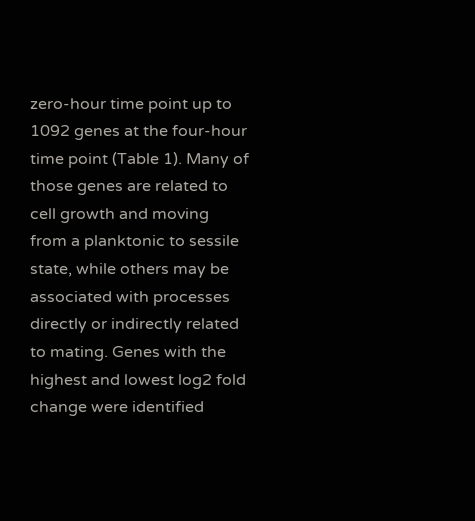zero-hour time point up to 1092 genes at the four-hour time point (Table 1). Many of those genes are related to cell growth and moving from a planktonic to sessile state, while others may be associated with processes directly or indirectly related to mating. Genes with the highest and lowest log2 fold change were identified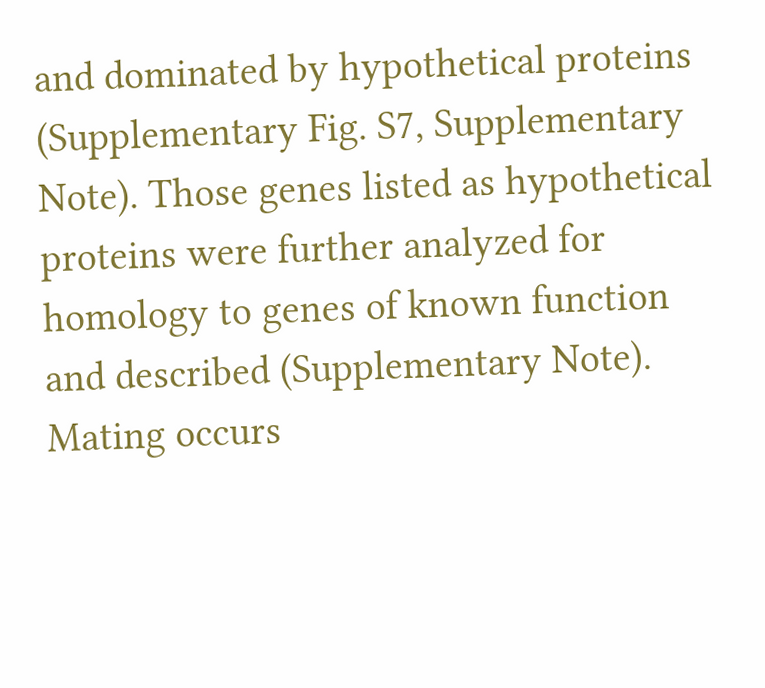and dominated by hypothetical proteins (Supplementary Fig. S7, Supplementary Note). Those genes listed as hypothetical proteins were further analyzed for homology to genes of known function and described (Supplementary Note). Mating occurs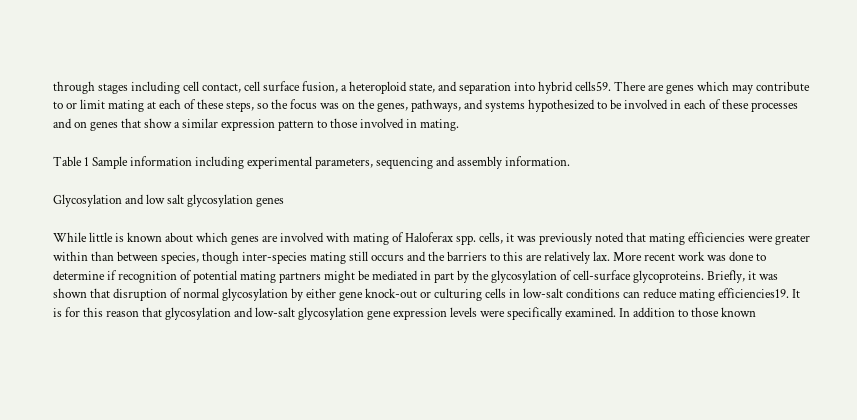through stages including cell contact, cell surface fusion, a heteroploid state, and separation into hybrid cells59. There are genes which may contribute to or limit mating at each of these steps, so the focus was on the genes, pathways, and systems hypothesized to be involved in each of these processes and on genes that show a similar expression pattern to those involved in mating.

Table 1 Sample information including experimental parameters, sequencing and assembly information.

Glycosylation and low salt glycosylation genes

While little is known about which genes are involved with mating of Haloferax spp. cells, it was previously noted that mating efficiencies were greater within than between species, though inter-species mating still occurs and the barriers to this are relatively lax. More recent work was done to determine if recognition of potential mating partners might be mediated in part by the glycosylation of cell-surface glycoproteins. Briefly, it was shown that disruption of normal glycosylation by either gene knock-out or culturing cells in low-salt conditions can reduce mating efficiencies19. It is for this reason that glycosylation and low-salt glycosylation gene expression levels were specifically examined. In addition to those known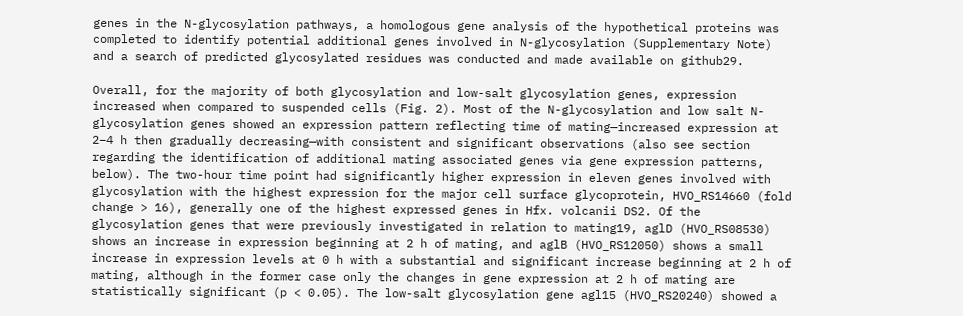genes in the N-glycosylation pathways, a homologous gene analysis of the hypothetical proteins was completed to identify potential additional genes involved in N-glycosylation (Supplementary Note) and a search of predicted glycosylated residues was conducted and made available on github29.

Overall, for the majority of both glycosylation and low-salt glycosylation genes, expression increased when compared to suspended cells (Fig. 2). Most of the N-glycosylation and low salt N-glycosylation genes showed an expression pattern reflecting time of mating—increased expression at 2–4 h then gradually decreasing—with consistent and significant observations (also see section regarding the identification of additional mating associated genes via gene expression patterns, below). The two-hour time point had significantly higher expression in eleven genes involved with glycosylation with the highest expression for the major cell surface glycoprotein, HVO_RS14660 (fold change > 16), generally one of the highest expressed genes in Hfx. volcanii DS2. Of the glycosylation genes that were previously investigated in relation to mating19, aglD (HVO_RS08530) shows an increase in expression beginning at 2 h of mating, and aglB (HVO_RS12050) shows a small increase in expression levels at 0 h with a substantial and significant increase beginning at 2 h of mating, although in the former case only the changes in gene expression at 2 h of mating are statistically significant (p < 0.05). The low-salt glycosylation gene agl15 (HVO_RS20240) showed a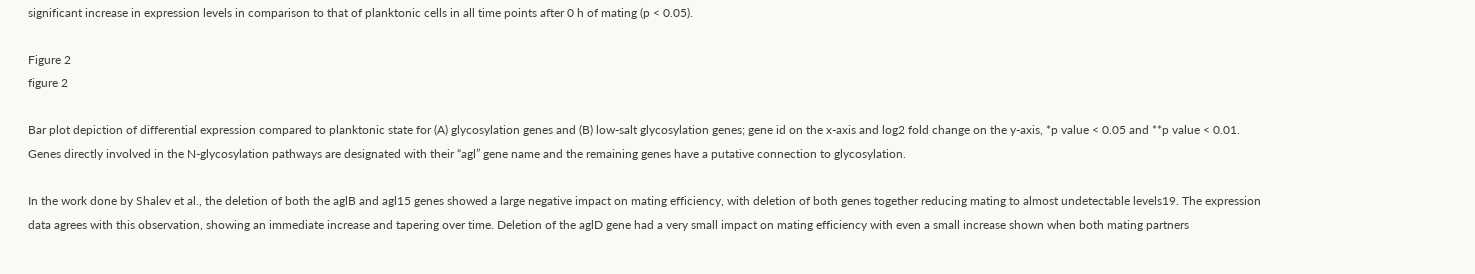significant increase in expression levels in comparison to that of planktonic cells in all time points after 0 h of mating (p < 0.05).

Figure 2
figure 2

Bar plot depiction of differential expression compared to planktonic state for (A) glycosylation genes and (B) low-salt glycosylation genes; gene id on the x-axis and log2 fold change on the y-axis, *p value < 0.05 and **p value < 0.01. Genes directly involved in the N-glycosylation pathways are designated with their “agl” gene name and the remaining genes have a putative connection to glycosylation.

In the work done by Shalev et al., the deletion of both the aglB and agl15 genes showed a large negative impact on mating efficiency, with deletion of both genes together reducing mating to almost undetectable levels19. The expression data agrees with this observation, showing an immediate increase and tapering over time. Deletion of the aglD gene had a very small impact on mating efficiency with even a small increase shown when both mating partners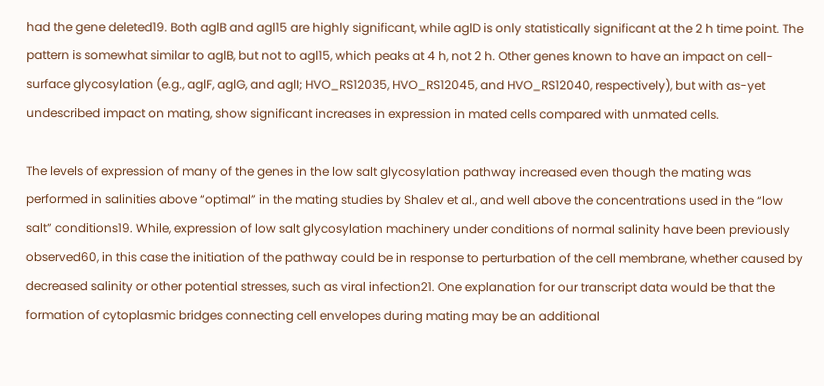had the gene deleted19. Both aglB and agl15 are highly significant, while aglD is only statistically significant at the 2 h time point. The pattern is somewhat similar to aglB, but not to agl15, which peaks at 4 h, not 2 h. Other genes known to have an impact on cell-surface glycosylation (e.g., aglF, aglG, and aglI; HVO_RS12035, HVO_RS12045, and HVO_RS12040, respectively), but with as-yet undescribed impact on mating, show significant increases in expression in mated cells compared with unmated cells.

The levels of expression of many of the genes in the low salt glycosylation pathway increased even though the mating was performed in salinities above “optimal” in the mating studies by Shalev et al., and well above the concentrations used in the “low salt” conditions19. While, expression of low salt glycosylation machinery under conditions of normal salinity have been previously observed60, in this case the initiation of the pathway could be in response to perturbation of the cell membrane, whether caused by decreased salinity or other potential stresses, such as viral infection21. One explanation for our transcript data would be that the formation of cytoplasmic bridges connecting cell envelopes during mating may be an additional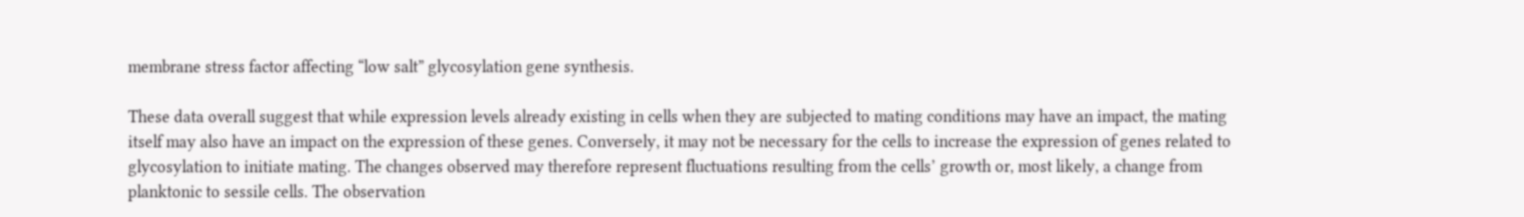membrane stress factor affecting “low salt” glycosylation gene synthesis.

These data overall suggest that while expression levels already existing in cells when they are subjected to mating conditions may have an impact, the mating itself may also have an impact on the expression of these genes. Conversely, it may not be necessary for the cells to increase the expression of genes related to glycosylation to initiate mating. The changes observed may therefore represent fluctuations resulting from the cells’ growth or, most likely, a change from planktonic to sessile cells. The observation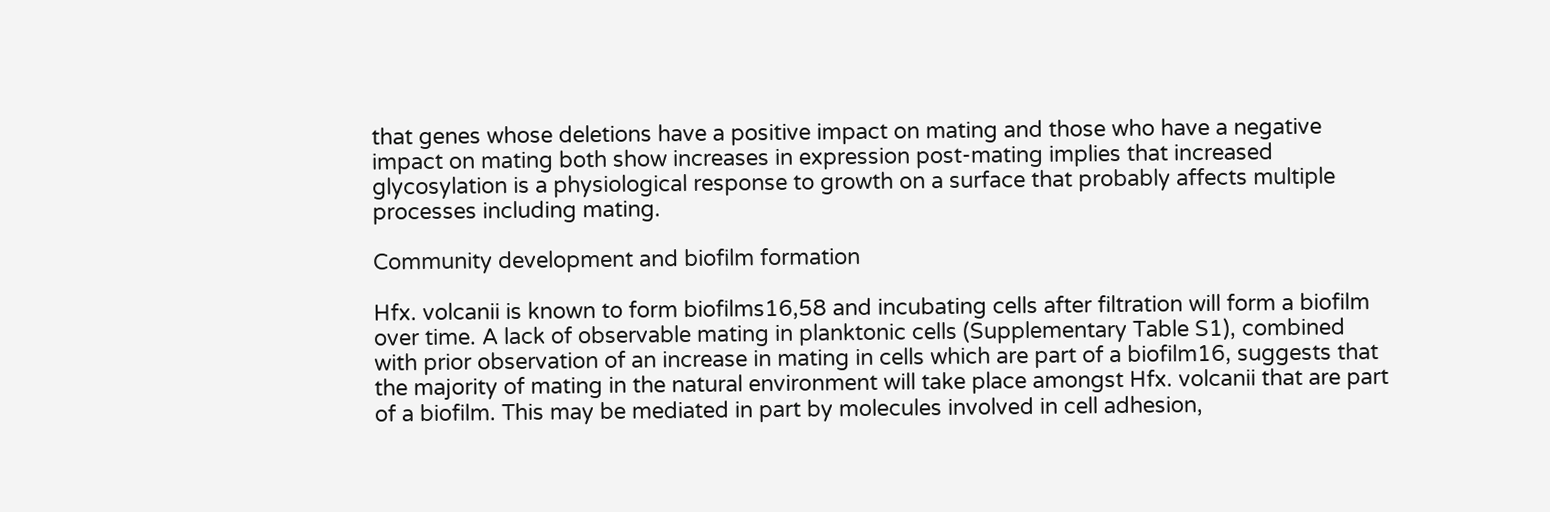that genes whose deletions have a positive impact on mating and those who have a negative impact on mating both show increases in expression post-mating implies that increased glycosylation is a physiological response to growth on a surface that probably affects multiple processes including mating.

Community development and biofilm formation

Hfx. volcanii is known to form biofilms16,58 and incubating cells after filtration will form a biofilm over time. A lack of observable mating in planktonic cells (Supplementary Table S1), combined with prior observation of an increase in mating in cells which are part of a biofilm16, suggests that the majority of mating in the natural environment will take place amongst Hfx. volcanii that are part of a biofilm. This may be mediated in part by molecules involved in cell adhesion,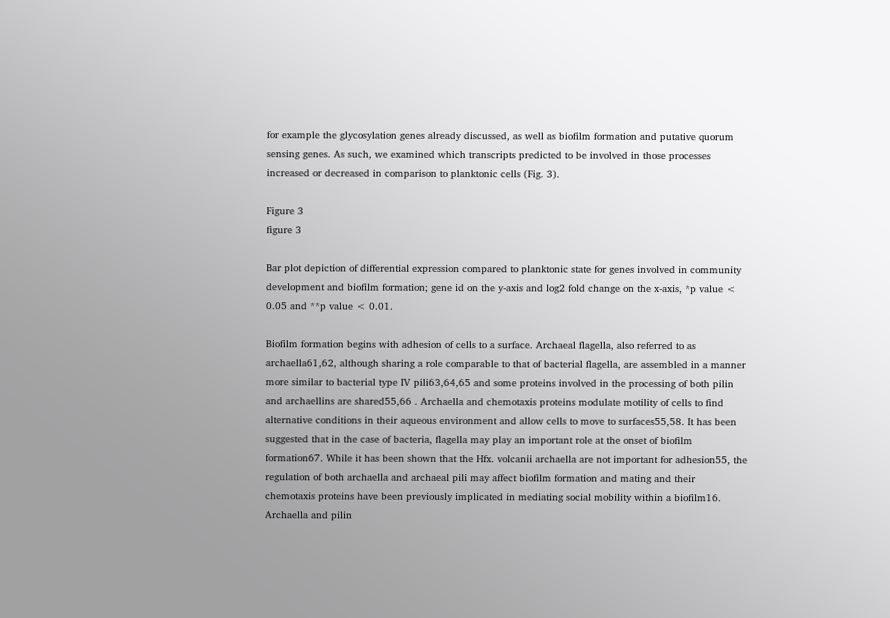for example the glycosylation genes already discussed, as well as biofilm formation and putative quorum sensing genes. As such, we examined which transcripts predicted to be involved in those processes increased or decreased in comparison to planktonic cells (Fig. 3).

Figure 3
figure 3

Bar plot depiction of differential expression compared to planktonic state for genes involved in community development and biofilm formation; gene id on the y-axis and log2 fold change on the x-axis, *p value < 0.05 and **p value < 0.01.

Biofilm formation begins with adhesion of cells to a surface. Archaeal flagella, also referred to as archaella61,62, although sharing a role comparable to that of bacterial flagella, are assembled in a manner more similar to bacterial type IV pili63,64,65 and some proteins involved in the processing of both pilin and archaellins are shared55,66 . Archaella and chemotaxis proteins modulate motility of cells to find alternative conditions in their aqueous environment and allow cells to move to surfaces55,58. It has been suggested that in the case of bacteria, flagella may play an important role at the onset of biofilm formation67. While it has been shown that the Hfx. volcanii archaella are not important for adhesion55, the regulation of both archaella and archaeal pili may affect biofilm formation and mating and their chemotaxis proteins have been previously implicated in mediating social mobility within a biofilm16. Archaella and pilin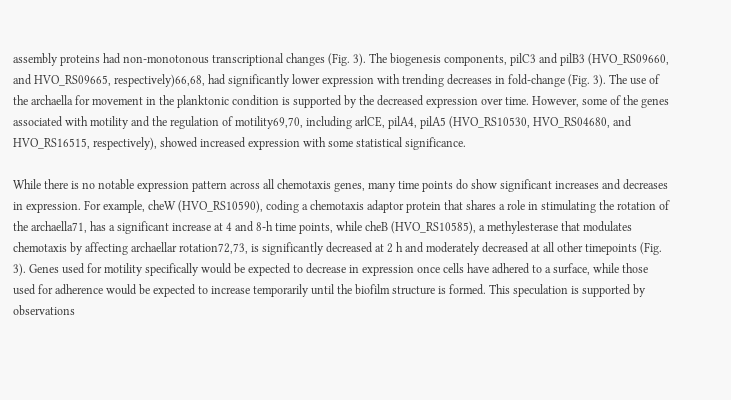assembly proteins had non-monotonous transcriptional changes (Fig. 3). The biogenesis components, pilC3 and pilB3 (HVO_RS09660, and HVO_RS09665, respectively)66,68, had significantly lower expression with trending decreases in fold-change (Fig. 3). The use of the archaella for movement in the planktonic condition is supported by the decreased expression over time. However, some of the genes associated with motility and the regulation of motility69,70, including arlCE, pilA4, pilA5 (HVO_RS10530, HVO_RS04680, and HVO_RS16515, respectively), showed increased expression with some statistical significance.

While there is no notable expression pattern across all chemotaxis genes, many time points do show significant increases and decreases in expression. For example, cheW (HVO_RS10590), coding a chemotaxis adaptor protein that shares a role in stimulating the rotation of the archaella71, has a significant increase at 4 and 8-h time points, while cheB (HVO_RS10585), a methylesterase that modulates chemotaxis by affecting archaellar rotation72,73, is significantly decreased at 2 h and moderately decreased at all other timepoints (Fig. 3). Genes used for motility specifically would be expected to decrease in expression once cells have adhered to a surface, while those used for adherence would be expected to increase temporarily until the biofilm structure is formed. This speculation is supported by observations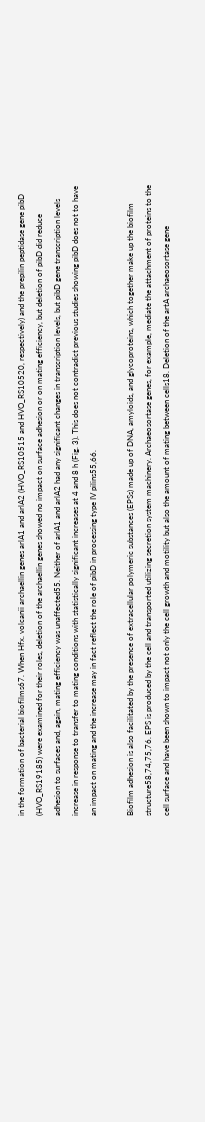in the formation of bacterial biofilms67. When Hfx. volcanii archaellin genes arlA1 and arlA2 (HVO_RS10515 and HVO_RS10520, respectively) and the prepilin peptidase gene pibD (HVO_RS19185) were examined for their roles, deletion of the archaellin genes showed no impact on surface adhesion or on mating efficiency, but deletion of pibD did reduce adhesion to surfaces and, again, mating efficiency was unaffected55. Neither of arlA1 and arlA2 had any significant changes in transcription levels, but pibD gene transcription levels increase in response to transfer to mating conditions with statistically significant increases at 4 and 8 h (Fig. 3). This does not contradict previous studies showing pibD does not to have an impact on mating and the increase may in fact reflect the role of pibD in processing type IV pilins55,66.

Biofilm adhesion is also facilitated by the presence of extracellular polymeric substances (EPSs) made up of DNA, amyloids, and glycoproteins, which together make up the biofilm structure58,74,75,76. EPS is produced by the cell and transported utilizing secretion system machinery. Archaeosortase genes, for example, mediate the attachment of proteins to the cell surface and have been shown to impact not only the cell growth and motility but also the amount of mating between cells18. Deletion of the artA archaeosortase gene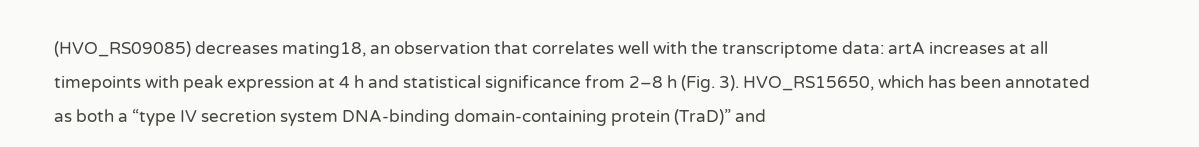(HVO_RS09085) decreases mating18, an observation that correlates well with the transcriptome data: artA increases at all timepoints with peak expression at 4 h and statistical significance from 2–8 h (Fig. 3). HVO_RS15650, which has been annotated as both a “type IV secretion system DNA-binding domain-containing protein (TraD)” and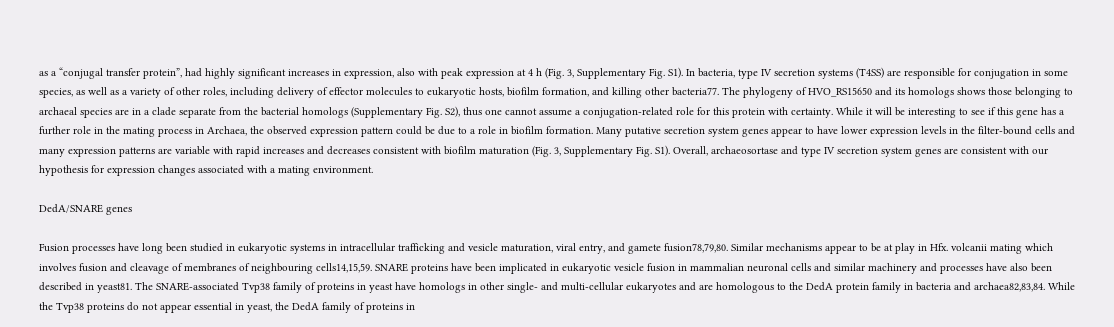as a “conjugal transfer protein”, had highly significant increases in expression, also with peak expression at 4 h (Fig. 3, Supplementary Fig. S1). In bacteria, type IV secretion systems (T4SS) are responsible for conjugation in some species, as well as a variety of other roles, including delivery of effector molecules to eukaryotic hosts, biofilm formation, and killing other bacteria77. The phylogeny of HVO_RS15650 and its homologs shows those belonging to archaeal species are in a clade separate from the bacterial homologs (Supplementary Fig. S2), thus one cannot assume a conjugation-related role for this protein with certainty. While it will be interesting to see if this gene has a further role in the mating process in Archaea, the observed expression pattern could be due to a role in biofilm formation. Many putative secretion system genes appear to have lower expression levels in the filter-bound cells and many expression patterns are variable with rapid increases and decreases consistent with biofilm maturation (Fig. 3, Supplementary Fig. S1). Overall, archaeosortase and type IV secretion system genes are consistent with our hypothesis for expression changes associated with a mating environment.

DedA/SNARE genes

Fusion processes have long been studied in eukaryotic systems in intracellular trafficking and vesicle maturation, viral entry, and gamete fusion78,79,80. Similar mechanisms appear to be at play in Hfx. volcanii mating which involves fusion and cleavage of membranes of neighbouring cells14,15,59. SNARE proteins have been implicated in eukaryotic vesicle fusion in mammalian neuronal cells and similar machinery and processes have also been described in yeast81. The SNARE-associated Tvp38 family of proteins in yeast have homologs in other single- and multi-cellular eukaryotes and are homologous to the DedA protein family in bacteria and archaea82,83,84. While the Tvp38 proteins do not appear essential in yeast, the DedA family of proteins in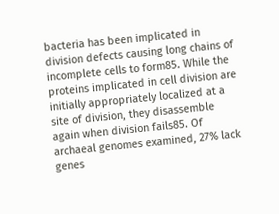bacteria has been implicated in division defects causing long chains of incomplete cells to form85. While the proteins implicated in cell division are initially appropriately localized at a site of division, they disassemble again when division fails85. Of archaeal genomes examined, 27% lack genes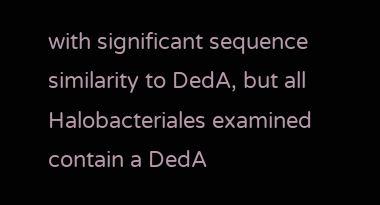with significant sequence similarity to DedA, but all Halobacteriales examined contain a DedA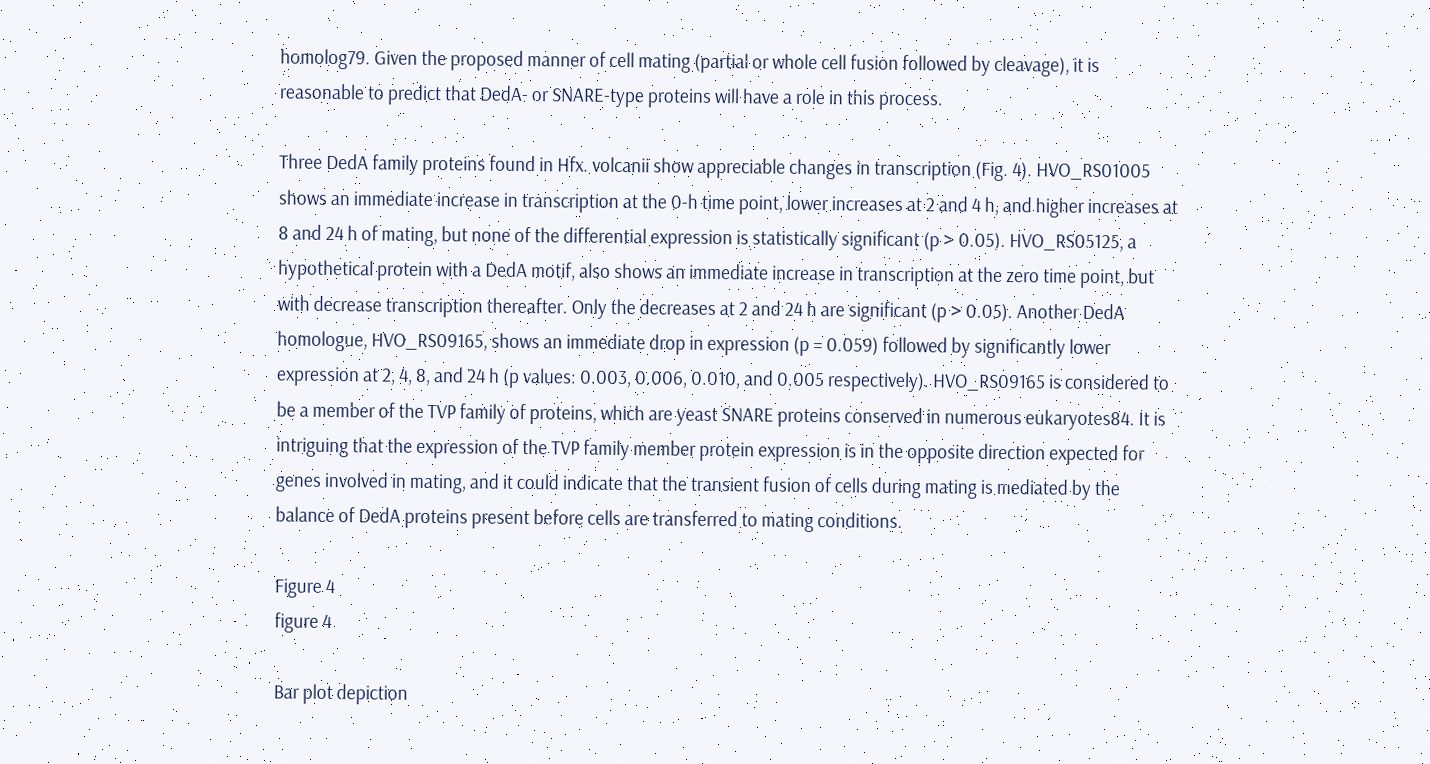homolog79. Given the proposed manner of cell mating (partial or whole cell fusion followed by cleavage), it is reasonable to predict that DedA- or SNARE-type proteins will have a role in this process.

Three DedA family proteins found in Hfx. volcanii show appreciable changes in transcription (Fig. 4). HVO_RS01005 shows an immediate increase in transcription at the 0-h time point, lower increases at 2 and 4 h, and higher increases at 8 and 24 h of mating, but none of the differential expression is statistically significant (p > 0.05). HVO_RS05125, a hypothetical protein with a DedA motif, also shows an immediate increase in transcription at the zero time point, but with decrease transcription thereafter. Only the decreases at 2 and 24 h are significant (p > 0.05). Another DedA homologue, HVO_RS09165, shows an immediate drop in expression (p = 0.059) followed by significantly lower expression at 2, 4, 8, and 24 h (p values: 0.003, 0.006, 0.010, and 0.005 respectively). HVO_RS09165 is considered to be a member of the TVP family of proteins, which are yeast SNARE proteins conserved in numerous eukaryotes84. It is intriguing that the expression of the TVP family member protein expression is in the opposite direction expected for genes involved in mating, and it could indicate that the transient fusion of cells during mating is mediated by the balance of DedA proteins present before cells are transferred to mating conditions.

Figure 4
figure 4

Bar plot depiction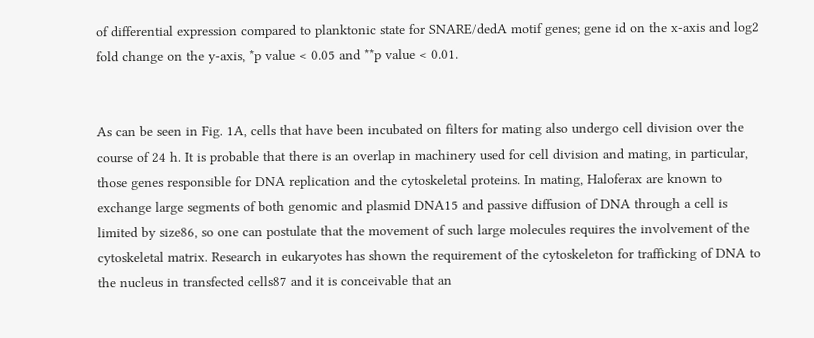of differential expression compared to planktonic state for SNARE/dedA motif genes; gene id on the x-axis and log2 fold change on the y-axis, *p value < 0.05 and **p value < 0.01.


As can be seen in Fig. 1A, cells that have been incubated on filters for mating also undergo cell division over the course of 24 h. It is probable that there is an overlap in machinery used for cell division and mating, in particular, those genes responsible for DNA replication and the cytoskeletal proteins. In mating, Haloferax are known to exchange large segments of both genomic and plasmid DNA15 and passive diffusion of DNA through a cell is limited by size86, so one can postulate that the movement of such large molecules requires the involvement of the cytoskeletal matrix. Research in eukaryotes has shown the requirement of the cytoskeleton for trafficking of DNA to the nucleus in transfected cells87 and it is conceivable that an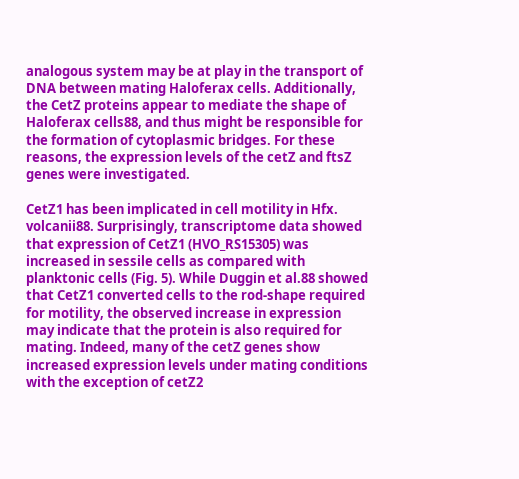analogous system may be at play in the transport of DNA between mating Haloferax cells. Additionally, the CetZ proteins appear to mediate the shape of Haloferax cells88, and thus might be responsible for the formation of cytoplasmic bridges. For these reasons, the expression levels of the cetZ and ftsZ genes were investigated.

CetZ1 has been implicated in cell motility in Hfx. volcanii88. Surprisingly, transcriptome data showed that expression of CetZ1 (HVO_RS15305) was increased in sessile cells as compared with planktonic cells (Fig. 5). While Duggin et al.88 showed that CetZ1 converted cells to the rod-shape required for motility, the observed increase in expression may indicate that the protein is also required for mating. Indeed, many of the cetZ genes show increased expression levels under mating conditions with the exception of cetZ2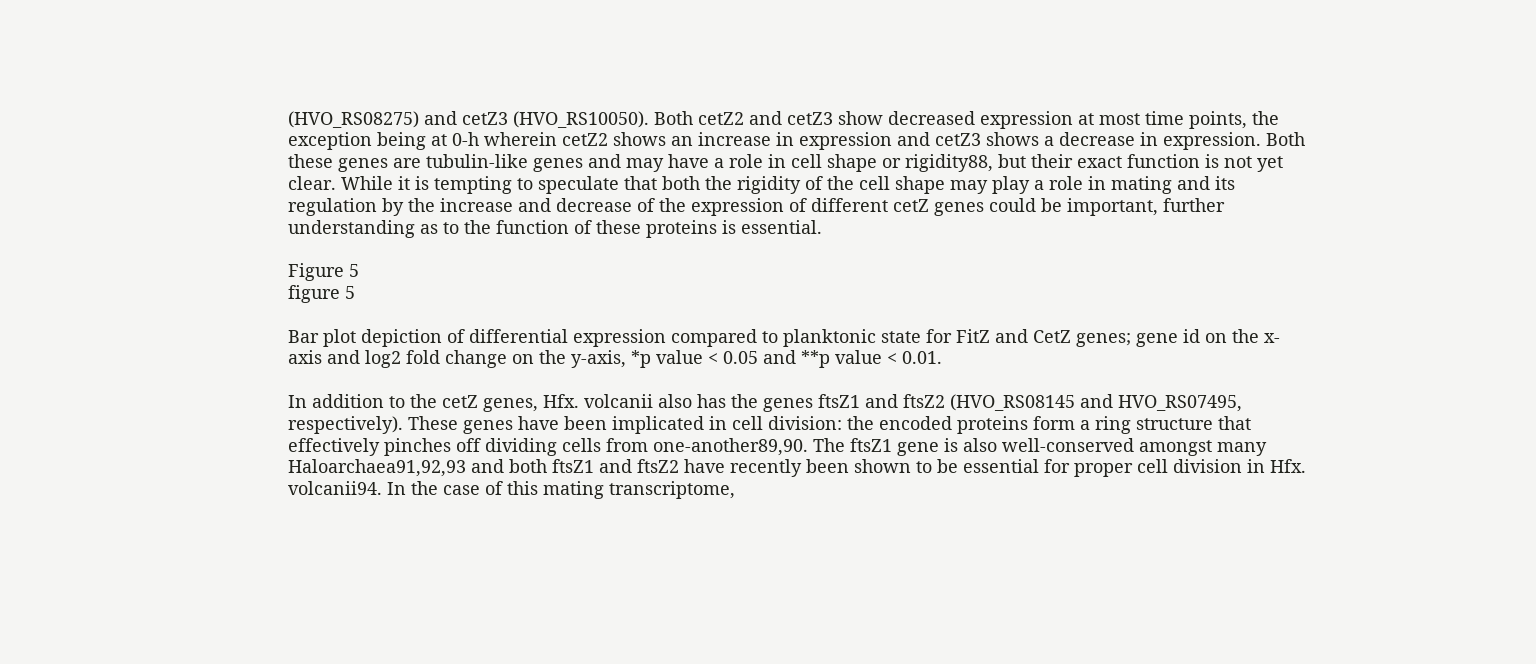(HVO_RS08275) and cetZ3 (HVO_RS10050). Both cetZ2 and cetZ3 show decreased expression at most time points, the exception being at 0-h wherein cetZ2 shows an increase in expression and cetZ3 shows a decrease in expression. Both these genes are tubulin-like genes and may have a role in cell shape or rigidity88, but their exact function is not yet clear. While it is tempting to speculate that both the rigidity of the cell shape may play a role in mating and its regulation by the increase and decrease of the expression of different cetZ genes could be important, further understanding as to the function of these proteins is essential.

Figure 5
figure 5

Bar plot depiction of differential expression compared to planktonic state for FitZ and CetZ genes; gene id on the x-axis and log2 fold change on the y-axis, *p value < 0.05 and **p value < 0.01.

In addition to the cetZ genes, Hfx. volcanii also has the genes ftsZ1 and ftsZ2 (HVO_RS08145 and HVO_RS07495, respectively). These genes have been implicated in cell division: the encoded proteins form a ring structure that effectively pinches off dividing cells from one-another89,90. The ftsZ1 gene is also well-conserved amongst many Haloarchaea91,92,93 and both ftsZ1 and ftsZ2 have recently been shown to be essential for proper cell division in Hfx. volcanii94. In the case of this mating transcriptome,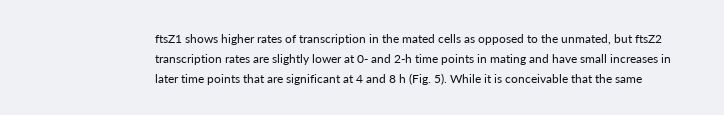ftsZ1 shows higher rates of transcription in the mated cells as opposed to the unmated, but ftsZ2 transcription rates are slightly lower at 0- and 2-h time points in mating and have small increases in later time points that are significant at 4 and 8 h (Fig. 5). While it is conceivable that the same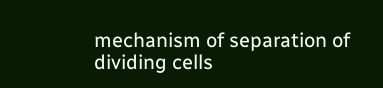mechanism of separation of dividing cells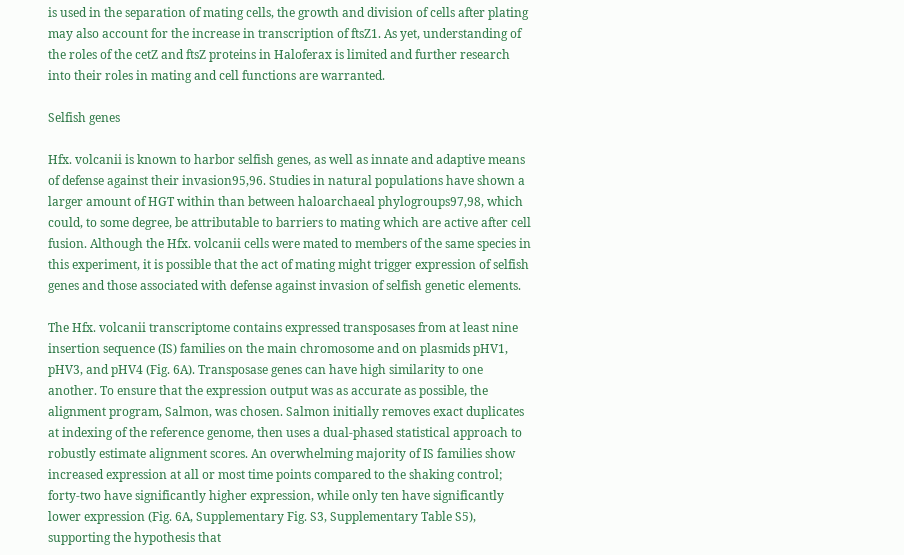is used in the separation of mating cells, the growth and division of cells after plating may also account for the increase in transcription of ftsZ1. As yet, understanding of the roles of the cetZ and ftsZ proteins in Haloferax is limited and further research into their roles in mating and cell functions are warranted.

Selfish genes

Hfx. volcanii is known to harbor selfish genes, as well as innate and adaptive means of defense against their invasion95,96. Studies in natural populations have shown a larger amount of HGT within than between haloarchaeal phylogroups97,98, which could, to some degree, be attributable to barriers to mating which are active after cell fusion. Although the Hfx. volcanii cells were mated to members of the same species in this experiment, it is possible that the act of mating might trigger expression of selfish genes and those associated with defense against invasion of selfish genetic elements.

The Hfx. volcanii transcriptome contains expressed transposases from at least nine insertion sequence (IS) families on the main chromosome and on plasmids pHV1, pHV3, and pHV4 (Fig. 6A). Transposase genes can have high similarity to one another. To ensure that the expression output was as accurate as possible, the alignment program, Salmon, was chosen. Salmon initially removes exact duplicates at indexing of the reference genome, then uses a dual-phased statistical approach to robustly estimate alignment scores. An overwhelming majority of IS families show increased expression at all or most time points compared to the shaking control; forty-two have significantly higher expression, while only ten have significantly lower expression (Fig. 6A, Supplementary Fig. S3, Supplementary Table S5), supporting the hypothesis that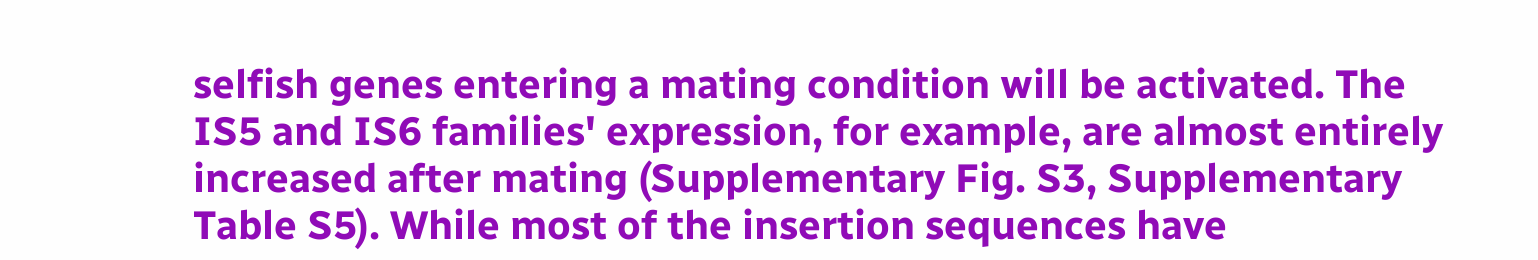selfish genes entering a mating condition will be activated. The IS5 and IS6 families' expression, for example, are almost entirely increased after mating (Supplementary Fig. S3, Supplementary Table S5). While most of the insertion sequences have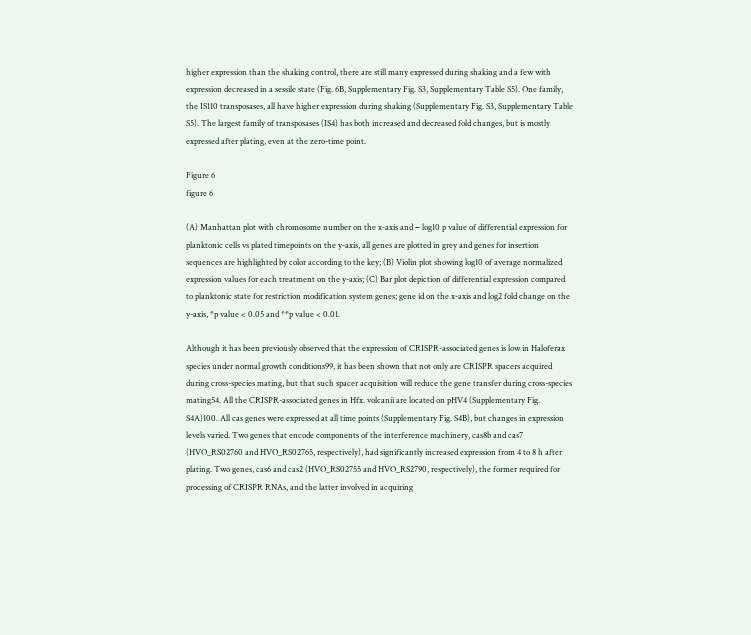higher expression than the shaking control, there are still many expressed during shaking and a few with expression decreased in a sessile state (Fig. 6B, Supplementary Fig. S3, Supplementary Table S5). One family, the IS110 transposases, all have higher expression during shaking (Supplementary Fig. S3, Supplementary Table S5). The largest family of transposases (IS4) has both increased and decreased fold changes, but is mostly expressed after plating, even at the zero-time point.

Figure 6
figure 6

(A) Manhattan plot with chromosome number on the x-axis and − log10 p value of differential expression for planktonic cells vs plated timepoints on the y-axis, all genes are plotted in grey and genes for insertion sequences are highlighted by color according to the key; (B) Violin plot showing log10 of average normalized expression values for each treatment on the y-axis; (C) Bar plot depiction of differential expression compared to planktonic state for restriction modification system genes; gene id on the x-axis and log2 fold change on the y-axis, *p value < 0.05 and **p value < 0.01.

Although it has been previously observed that the expression of CRISPR-associated genes is low in Haloferax species under normal growth conditions99, it has been shown that not only are CRISPR spacers acquired during cross-species mating, but that such spacer acquisition will reduce the gene transfer during cross-species mating54. All the CRISPR-associated genes in Hfx. volcanii are located on pHV4 (Supplementary Fig. S4A)100. All cas genes were expressed at all time points (Supplementary Fig. S4B), but changes in expression levels varied. Two genes that encode components of the interference machinery, cas8b and cas7 (HVO_RS02760 and HVO_RS02765, respectively), had significantly increased expression from 4 to 8 h after plating. Two genes, cas6 and cas2 (HVO_RS02755 and HVO_RS2790, respectively), the former required for processing of CRISPR RNAs, and the latter involved in acquiring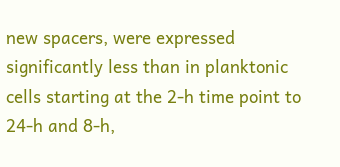new spacers, were expressed significantly less than in planktonic cells starting at the 2-h time point to 24-h and 8-h,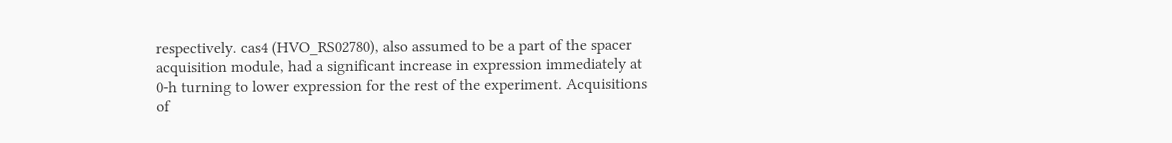respectively. cas4 (HVO_RS02780), also assumed to be a part of the spacer acquisition module, had a significant increase in expression immediately at 0-h turning to lower expression for the rest of the experiment. Acquisitions of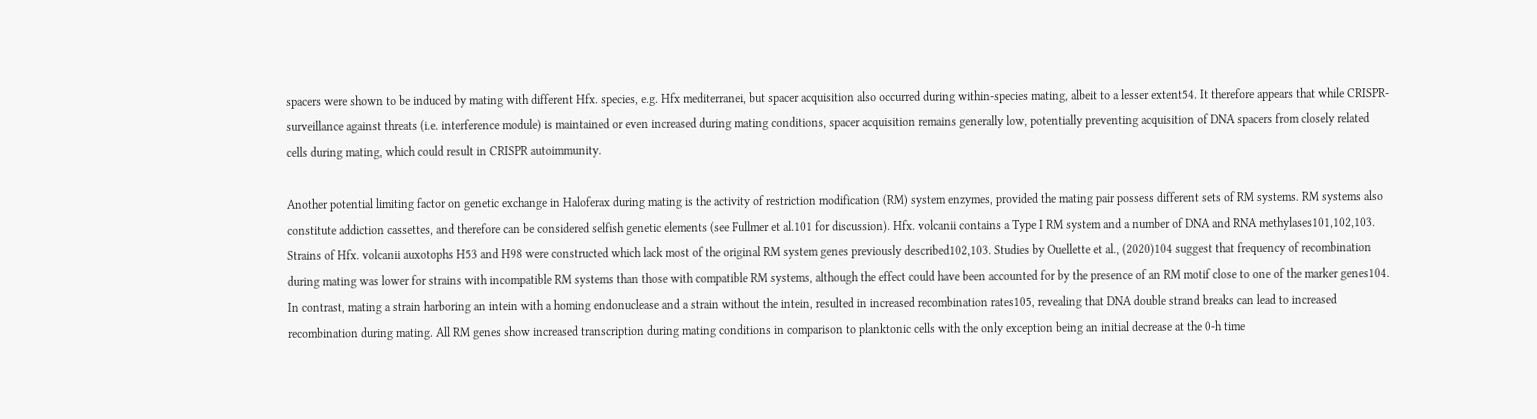spacers were shown to be induced by mating with different Hfx. species, e.g. Hfx mediterranei, but spacer acquisition also occurred during within-species mating, albeit to a lesser extent54. It therefore appears that while CRISPR-surveillance against threats (i.e. interference module) is maintained or even increased during mating conditions, spacer acquisition remains generally low, potentially preventing acquisition of DNA spacers from closely related cells during mating, which could result in CRISPR autoimmunity.

Another potential limiting factor on genetic exchange in Haloferax during mating is the activity of restriction modification (RM) system enzymes, provided the mating pair possess different sets of RM systems. RM systems also constitute addiction cassettes, and therefore can be considered selfish genetic elements (see Fullmer et al.101 for discussion). Hfx. volcanii contains a Type I RM system and a number of DNA and RNA methylases101,102,103. Strains of Hfx. volcanii auxotophs H53 and H98 were constructed which lack most of the original RM system genes previously described102,103. Studies by Ouellette et al., (2020)104 suggest that frequency of recombination during mating was lower for strains with incompatible RM systems than those with compatible RM systems, although the effect could have been accounted for by the presence of an RM motif close to one of the marker genes104. In contrast, mating a strain harboring an intein with a homing endonuclease and a strain without the intein, resulted in increased recombination rates105, revealing that DNA double strand breaks can lead to increased recombination during mating. All RM genes show increased transcription during mating conditions in comparison to planktonic cells with the only exception being an initial decrease at the 0-h time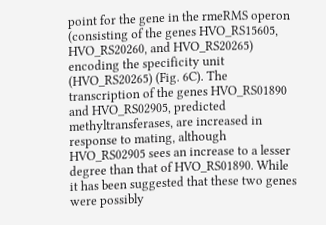point for the gene in the rmeRMS operon (consisting of the genes HVO_RS15605, HVO_RS20260, and HVO_RS20265) encoding the specificity unit (HVO_RS20265) (Fig. 6C). The transcription of the genes HVO_RS01890 and HVO_RS02905, predicted methyltransferases, are increased in response to mating, although HVO_RS02905 sees an increase to a lesser degree than that of HVO_RS01890. While it has been suggested that these two genes were possibly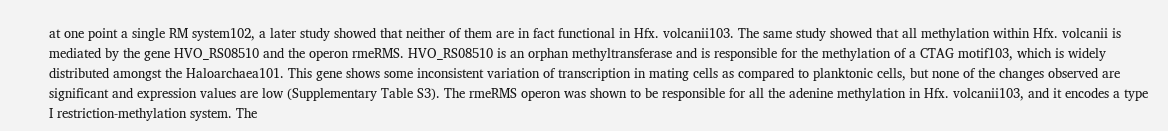at one point a single RM system102, a later study showed that neither of them are in fact functional in Hfx. volcanii103. The same study showed that all methylation within Hfx. volcanii is mediated by the gene HVO_RS08510 and the operon rmeRMS. HVO_RS08510 is an orphan methyltransferase and is responsible for the methylation of a CTAG motif103, which is widely distributed amongst the Haloarchaea101. This gene shows some inconsistent variation of transcription in mating cells as compared to planktonic cells, but none of the changes observed are significant and expression values are low (Supplementary Table S3). The rmeRMS operon was shown to be responsible for all the adenine methylation in Hfx. volcanii103, and it encodes a type I restriction-methylation system. The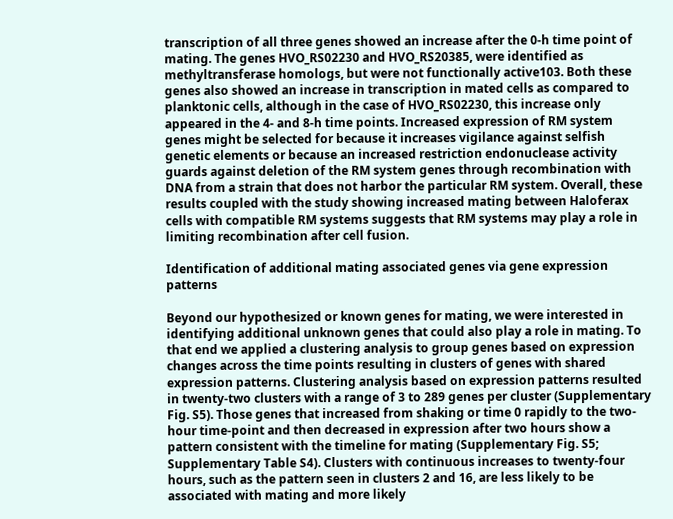transcription of all three genes showed an increase after the 0-h time point of mating. The genes HVO_RS02230 and HVO_RS20385, were identified as methyltransferase homologs, but were not functionally active103. Both these genes also showed an increase in transcription in mated cells as compared to planktonic cells, although in the case of HVO_RS02230, this increase only appeared in the 4- and 8-h time points. Increased expression of RM system genes might be selected for because it increases vigilance against selfish genetic elements or because an increased restriction endonuclease activity guards against deletion of the RM system genes through recombination with DNA from a strain that does not harbor the particular RM system. Overall, these results coupled with the study showing increased mating between Haloferax cells with compatible RM systems suggests that RM systems may play a role in limiting recombination after cell fusion.

Identification of additional mating associated genes via gene expression patterns

Beyond our hypothesized or known genes for mating, we were interested in identifying additional unknown genes that could also play a role in mating. To that end we applied a clustering analysis to group genes based on expression changes across the time points resulting in clusters of genes with shared expression patterns. Clustering analysis based on expression patterns resulted in twenty-two clusters with a range of 3 to 289 genes per cluster (Supplementary Fig. S5). Those genes that increased from shaking or time 0 rapidly to the two-hour time-point and then decreased in expression after two hours show a pattern consistent with the timeline for mating (Supplementary Fig. S5; Supplementary Table S4). Clusters with continuous increases to twenty-four hours, such as the pattern seen in clusters 2 and 16, are less likely to be associated with mating and more likely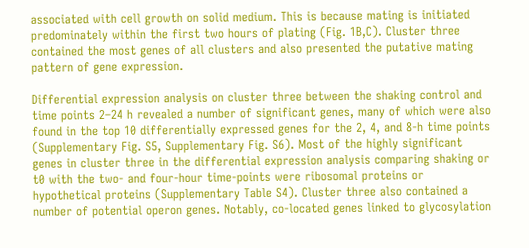associated with cell growth on solid medium. This is because mating is initiated predominately within the first two hours of plating (Fig. 1B,C). Cluster three contained the most genes of all clusters and also presented the putative mating pattern of gene expression.

Differential expression analysis on cluster three between the shaking control and time points 2–24 h revealed a number of significant genes, many of which were also found in the top 10 differentially expressed genes for the 2, 4, and 8-h time points (Supplementary Fig. S5, Supplementary Fig. S6). Most of the highly significant genes in cluster three in the differential expression analysis comparing shaking or t0 with the two- and four-hour time-points were ribosomal proteins or hypothetical proteins (Supplementary Table S4). Cluster three also contained a number of potential operon genes. Notably, co-located genes linked to glycosylation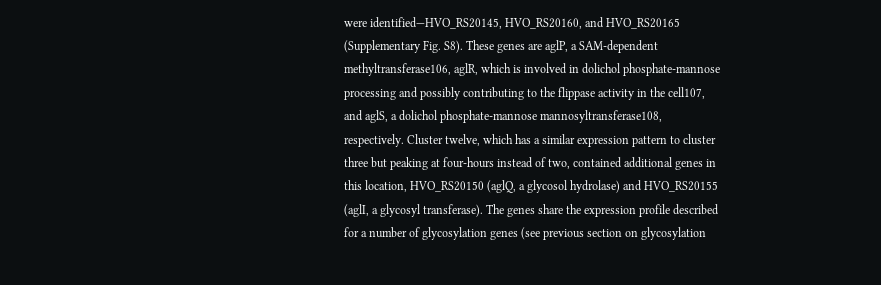were identified—HVO_RS20145, HVO_RS20160, and HVO_RS20165 (Supplementary Fig. S8). These genes are aglP, a SAM-dependent methyltransferase106, aglR, which is involved in dolichol phosphate-mannose processing and possibly contributing to the flippase activity in the cell107, and aglS, a dolichol phosphate-mannose mannosyltransferase108, respectively. Cluster twelve, which has a similar expression pattern to cluster three but peaking at four-hours instead of two, contained additional genes in this location, HVO_RS20150 (aglQ, a glycosol hydrolase) and HVO_RS20155 (aglI, a glycosyl transferase). The genes share the expression profile described for a number of glycosylation genes (see previous section on glycosylation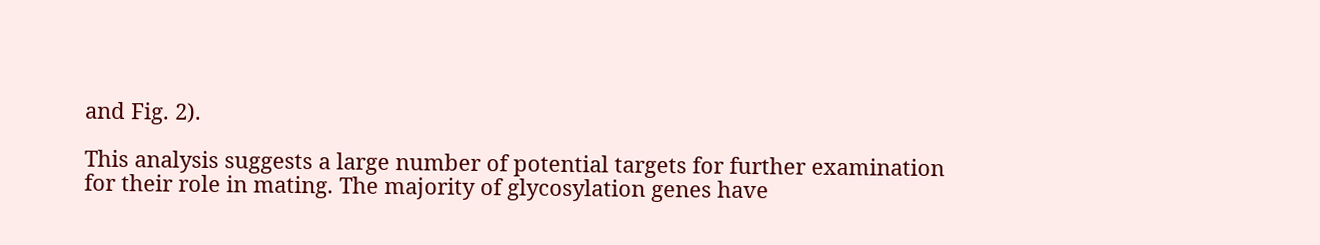and Fig. 2).

This analysis suggests a large number of potential targets for further examination for their role in mating. The majority of glycosylation genes have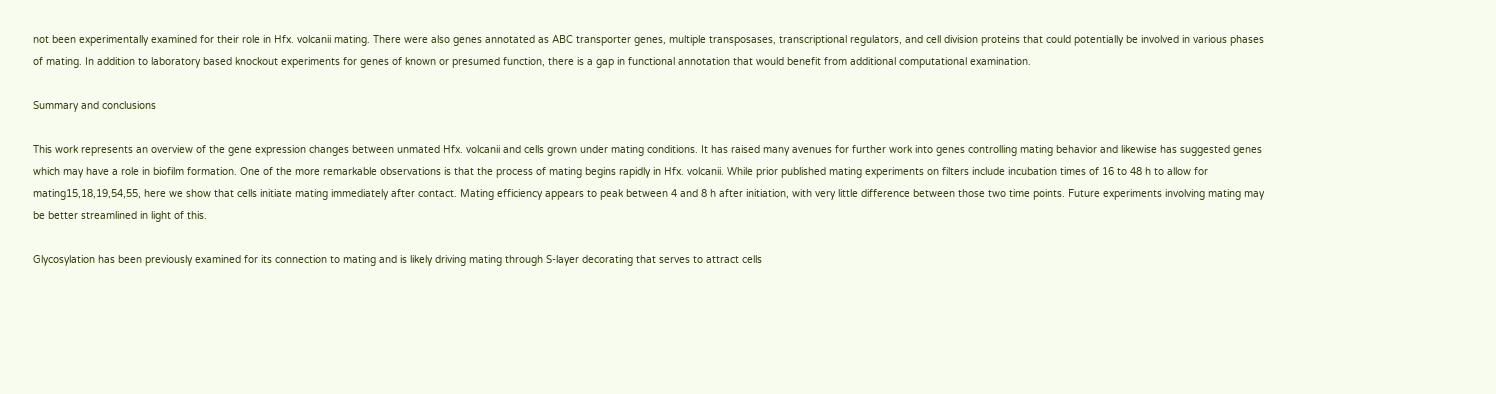not been experimentally examined for their role in Hfx. volcanii mating. There were also genes annotated as ABC transporter genes, multiple transposases, transcriptional regulators, and cell division proteins that could potentially be involved in various phases of mating. In addition to laboratory based knockout experiments for genes of known or presumed function, there is a gap in functional annotation that would benefit from additional computational examination.

Summary and conclusions

This work represents an overview of the gene expression changes between unmated Hfx. volcanii and cells grown under mating conditions. It has raised many avenues for further work into genes controlling mating behavior and likewise has suggested genes which may have a role in biofilm formation. One of the more remarkable observations is that the process of mating begins rapidly in Hfx. volcanii. While prior published mating experiments on filters include incubation times of 16 to 48 h to allow for mating15,18,19,54,55, here we show that cells initiate mating immediately after contact. Mating efficiency appears to peak between 4 and 8 h after initiation, with very little difference between those two time points. Future experiments involving mating may be better streamlined in light of this.

Glycosylation has been previously examined for its connection to mating and is likely driving mating through S-layer decorating that serves to attract cells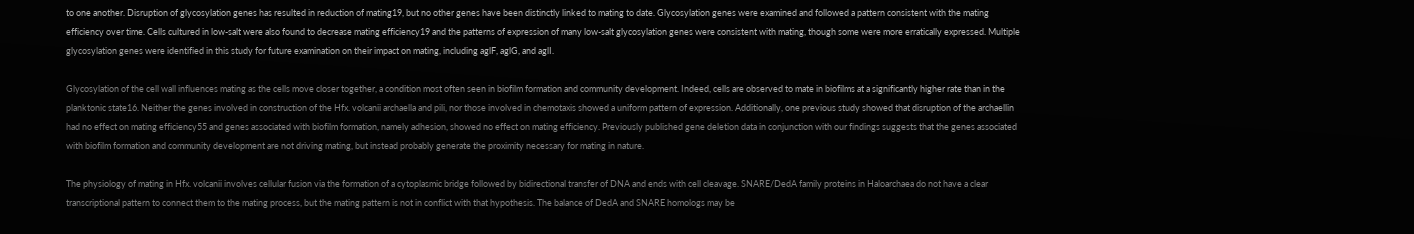to one another. Disruption of glycosylation genes has resulted in reduction of mating19, but no other genes have been distinctly linked to mating to date. Glycosylation genes were examined and followed a pattern consistent with the mating efficiency over time. Cells cultured in low-salt were also found to decrease mating efficiency19 and the patterns of expression of many low-salt glycosylation genes were consistent with mating, though some were more erratically expressed. Multiple glycosylation genes were identified in this study for future examination on their impact on mating, including aglF, aglG, and aglI.

Glycosylation of the cell wall influences mating as the cells move closer together, a condition most often seen in biofilm formation and community development. Indeed, cells are observed to mate in biofilms at a significantly higher rate than in the planktonic state16. Neither the genes involved in construction of the Hfx. volcanii archaella and pili, nor those involved in chemotaxis showed a uniform pattern of expression. Additionally, one previous study showed that disruption of the archaellin had no effect on mating efficiency55 and genes associated with biofilm formation, namely adhesion, showed no effect on mating efficiency. Previously published gene deletion data in conjunction with our findings suggests that the genes associated with biofilm formation and community development are not driving mating, but instead probably generate the proximity necessary for mating in nature.

The physiology of mating in Hfx. volcanii involves cellular fusion via the formation of a cytoplasmic bridge followed by bidirectional transfer of DNA and ends with cell cleavage. SNARE/DedA family proteins in Haloarchaea do not have a clear transcriptional pattern to connect them to the mating process, but the mating pattern is not in conflict with that hypothesis. The balance of DedA and SNARE homologs may be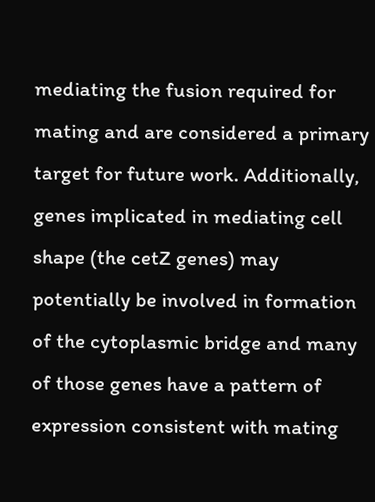mediating the fusion required for mating and are considered a primary target for future work. Additionally, genes implicated in mediating cell shape (the cetZ genes) may potentially be involved in formation of the cytoplasmic bridge and many of those genes have a pattern of expression consistent with mating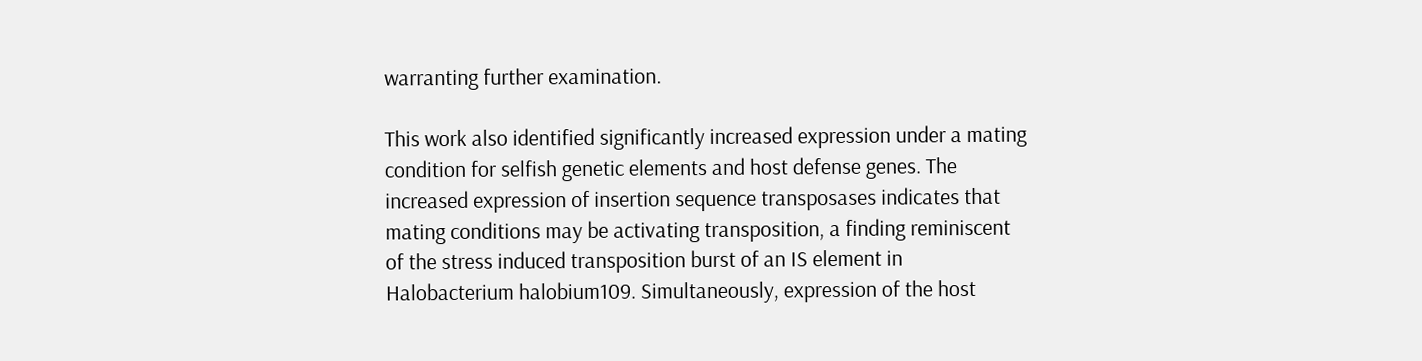warranting further examination.

This work also identified significantly increased expression under a mating condition for selfish genetic elements and host defense genes. The increased expression of insertion sequence transposases indicates that mating conditions may be activating transposition, a finding reminiscent of the stress induced transposition burst of an IS element in Halobacterium halobium109. Simultaneously, expression of the host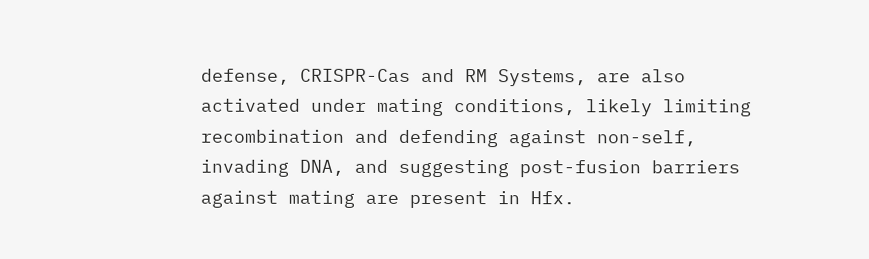defense, CRISPR-Cas and RM Systems, are also activated under mating conditions, likely limiting recombination and defending against non-self, invading DNA, and suggesting post-fusion barriers against mating are present in Hfx.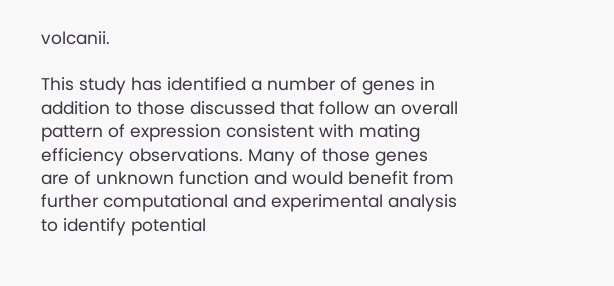volcanii.

This study has identified a number of genes in addition to those discussed that follow an overall pattern of expression consistent with mating efficiency observations. Many of those genes are of unknown function and would benefit from further computational and experimental analysis to identify potential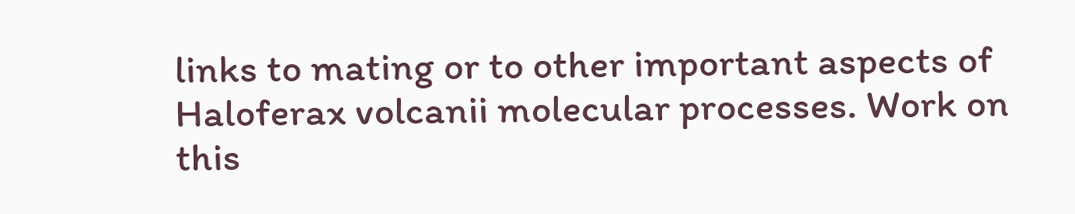links to mating or to other important aspects of Haloferax volcanii molecular processes. Work on this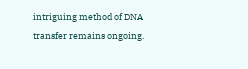intriguing method of DNA transfer remains ongoing.